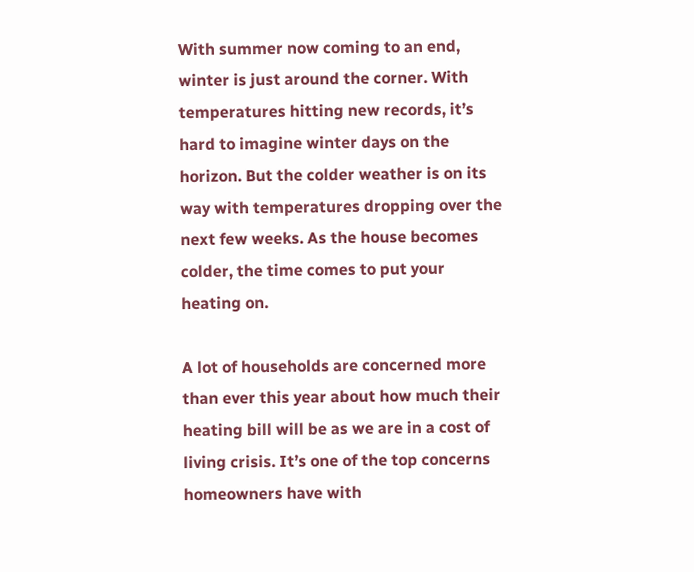With summer now coming to an end, winter is just around the corner. With temperatures hitting new records, it’s hard to imagine winter days on the horizon. But the colder weather is on its way with temperatures dropping over the next few weeks. As the house becomes colder, the time comes to put your heating on.

A lot of households are concerned more than ever this year about how much their heating bill will be as we are in a cost of living crisis. It’s one of the top concerns homeowners have with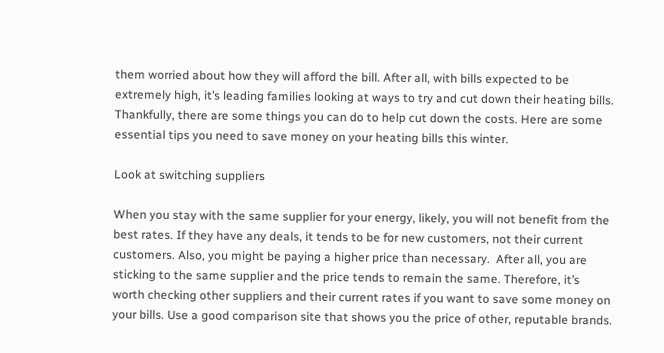them worried about how they will afford the bill. After all, with bills expected to be extremely high, it’s leading families looking at ways to try and cut down their heating bills. Thankfully, there are some things you can do to help cut down the costs. Here are some essential tips you need to save money on your heating bills this winter.

Look at switching suppliers

When you stay with the same supplier for your energy, likely, you will not benefit from the best rates. If they have any deals, it tends to be for new customers, not their current customers. Also, you might be paying a higher price than necessary.  After all, you are sticking to the same supplier and the price tends to remain the same. Therefore, it’s worth checking other suppliers and their current rates if you want to save some money on your bills. Use a good comparison site that shows you the price of other, reputable brands.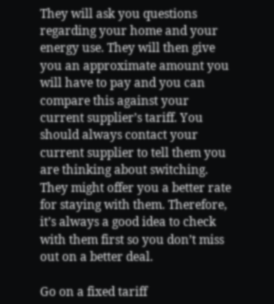They will ask you questions regarding your home and your energy use. They will then give you an approximate amount you will have to pay and you can compare this against your current supplier’s tariff. You should always contact your current supplier to tell them you are thinking about switching. They might offer you a better rate for staying with them. Therefore, it’s always a good idea to check with them first so you don’t miss out on a better deal.

Go on a fixed tariff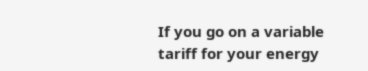If you go on a variable tariff for your energy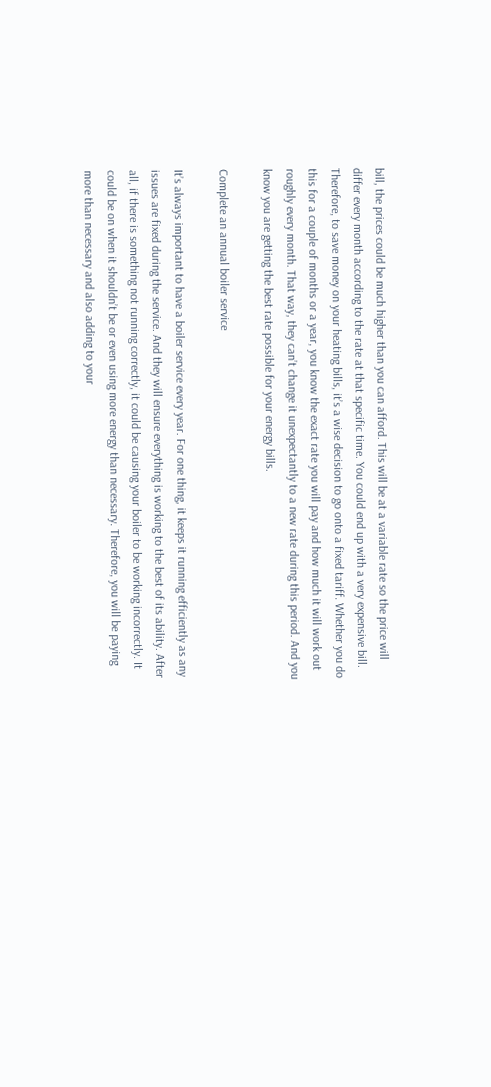bill, the prices could be much higher than you can afford. This will be at a variable rate so the price will differ every month according to the rate at that specific time. You could end up with a very expensive bill. Therefore, to save money on your heating bills, it’s a wise decision to go onto a fixed tariff. Whether you do this for a couple of months or a year, you know the exact rate you will pay and how much it will work out roughly every month. That way, they can’t change it unexpectantly to a new rate during this period. And you know you are getting the best rate possible for your energy bills.

Complete an annual boiler service

It’s always important to have a boiler service every year. For one thing, it keeps it running efficiently as any issues are fixed during the service. And they will ensure everything is working to the best of its ability. After all, if there is something not running correctly, it could be causing your boiler to be working incorrectly. It could be on when it shouldn’t be or even using more energy than necessary. Therefore, you will be paying more than necessary and also adding to your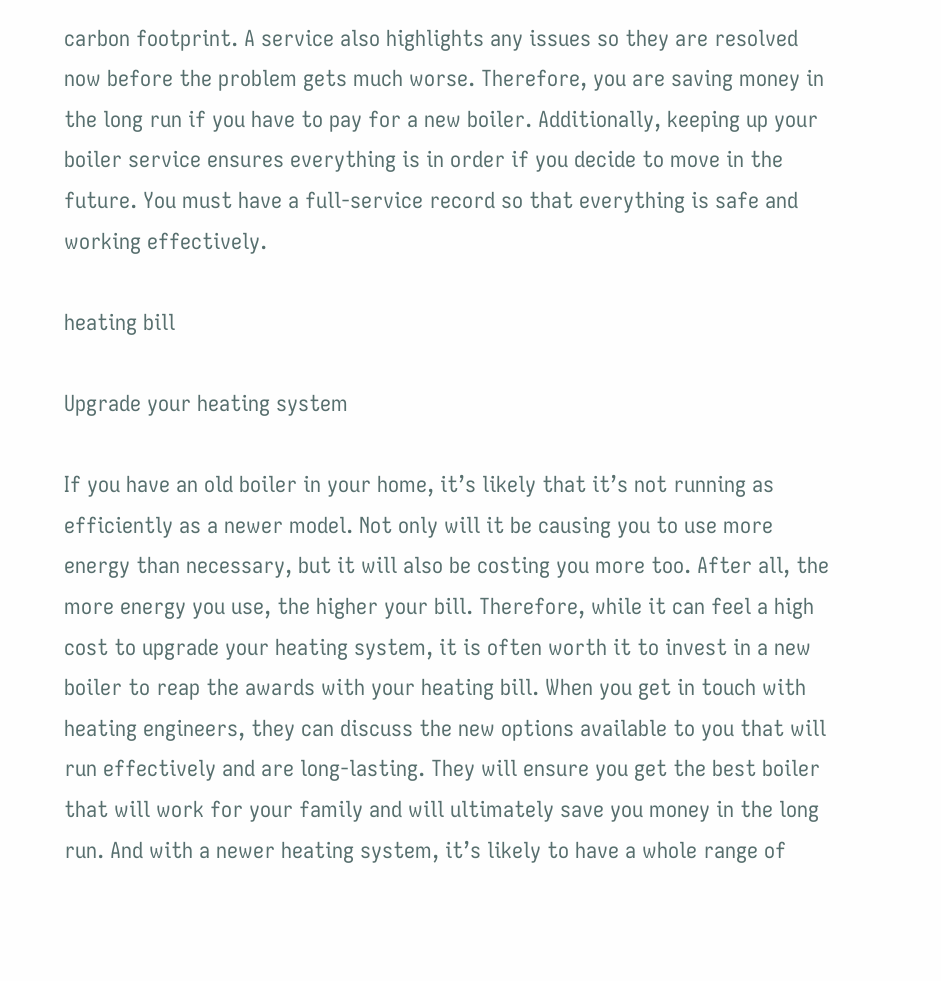carbon footprint. A service also highlights any issues so they are resolved now before the problem gets much worse. Therefore, you are saving money in the long run if you have to pay for a new boiler. Additionally, keeping up your boiler service ensures everything is in order if you decide to move in the future. You must have a full-service record so that everything is safe and working effectively.

heating bill

Upgrade your heating system

If you have an old boiler in your home, it’s likely that it’s not running as efficiently as a newer model. Not only will it be causing you to use more energy than necessary, but it will also be costing you more too. After all, the more energy you use, the higher your bill. Therefore, while it can feel a high cost to upgrade your heating system, it is often worth it to invest in a new boiler to reap the awards with your heating bill. When you get in touch with heating engineers, they can discuss the new options available to you that will run effectively and are long-lasting. They will ensure you get the best boiler that will work for your family and will ultimately save you money in the long run. And with a newer heating system, it’s likely to have a whole range of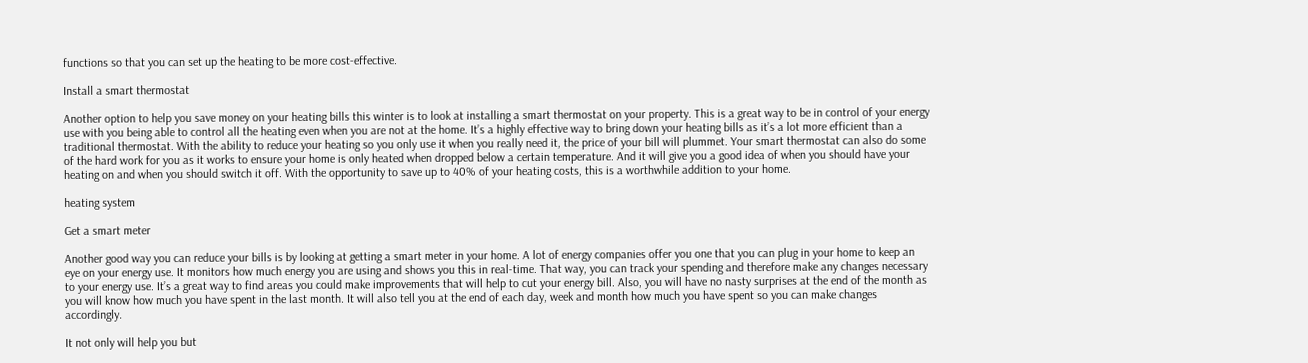functions so that you can set up the heating to be more cost-effective.

Install a smart thermostat

Another option to help you save money on your heating bills this winter is to look at installing a smart thermostat on your property. This is a great way to be in control of your energy use with you being able to control all the heating even when you are not at the home. It’s a highly effective way to bring down your heating bills as it’s a lot more efficient than a traditional thermostat. With the ability to reduce your heating so you only use it when you really need it, the price of your bill will plummet. Your smart thermostat can also do some of the hard work for you as it works to ensure your home is only heated when dropped below a certain temperature. And it will give you a good idea of when you should have your heating on and when you should switch it off. With the opportunity to save up to 40% of your heating costs, this is a worthwhile addition to your home.

heating system

Get a smart meter

Another good way you can reduce your bills is by looking at getting a smart meter in your home. A lot of energy companies offer you one that you can plug in your home to keep an eye on your energy use. It monitors how much energy you are using and shows you this in real-time. That way, you can track your spending and therefore make any changes necessary to your energy use. It’s a great way to find areas you could make improvements that will help to cut your energy bill. Also, you will have no nasty surprises at the end of the month as you will know how much you have spent in the last month. It will also tell you at the end of each day, week and month how much you have spent so you can make changes accordingly.

It not only will help you but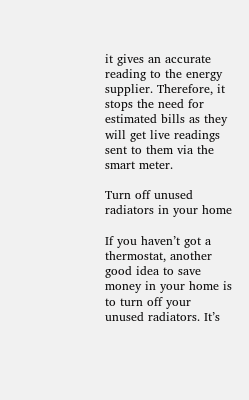it gives an accurate reading to the energy supplier. Therefore, it stops the need for estimated bills as they will get live readings sent to them via the smart meter.

Turn off unused radiators in your home

If you haven’t got a thermostat, another good idea to save money in your home is to turn off your unused radiators. It’s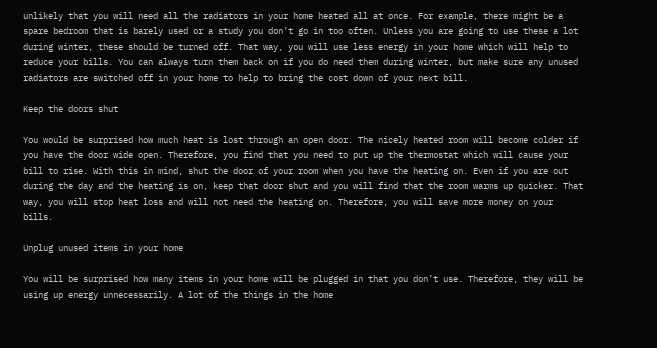unlikely that you will need all the radiators in your home heated all at once. For example, there might be a spare bedroom that is barely used or a study you don’t go in too often. Unless you are going to use these a lot during winter, these should be turned off. That way, you will use less energy in your home which will help to reduce your bills. You can always turn them back on if you do need them during winter, but make sure any unused radiators are switched off in your home to help to bring the cost down of your next bill.

Keep the doors shut

You would be surprised how much heat is lost through an open door. The nicely heated room will become colder if you have the door wide open. Therefore, you find that you need to put up the thermostat which will cause your bill to rise. With this in mind, shut the door of your room when you have the heating on. Even if you are out during the day and the heating is on, keep that door shut and you will find that the room warms up quicker. That way, you will stop heat loss and will not need the heating on. Therefore, you will save more money on your bills.

Unplug unused items in your home

You will be surprised how many items in your home will be plugged in that you don’t use. Therefore, they will be using up energy unnecessarily. A lot of the things in the home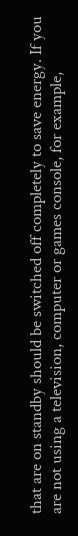that are on standby should be switched off completely to save energy. If you are not using a television, computer or games console, for example,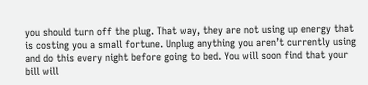you should turn off the plug. That way, they are not using up energy that is costing you a small fortune. Unplug anything you aren’t currently using and do this every night before going to bed. You will soon find that your bill will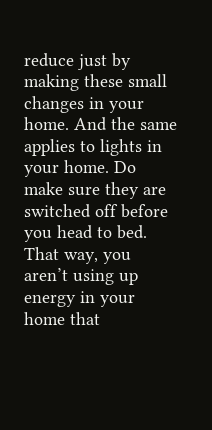reduce just by making these small changes in your home. And the same applies to lights in your home. Do make sure they are switched off before you head to bed. That way, you aren’t using up energy in your home that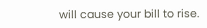will cause your bill to rise.